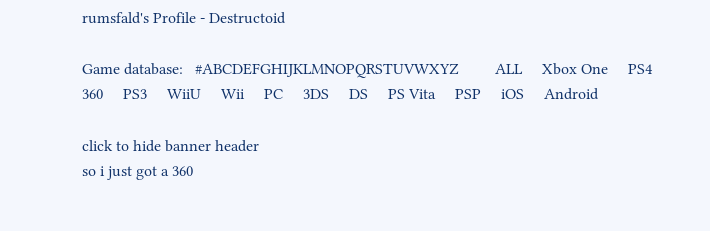rumsfald's Profile - Destructoid

Game database:   #ABCDEFGHIJKLMNOPQRSTUVWXYZ         ALL     Xbox One     PS4     360     PS3     WiiU     Wii     PC     3DS     DS     PS Vita     PSP     iOS     Android

click to hide banner header
so i just got a 360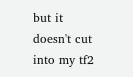but it doesn't cut into my tf2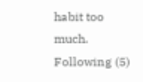habit too much.
Following (5)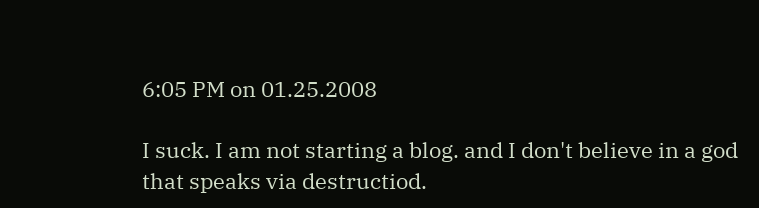6:05 PM on 01.25.2008

I suck. I am not starting a blog. and I don't believe in a god that speaks via destructiod.